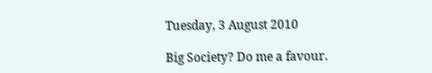Tuesday, 3 August 2010

Big Society? Do me a favour.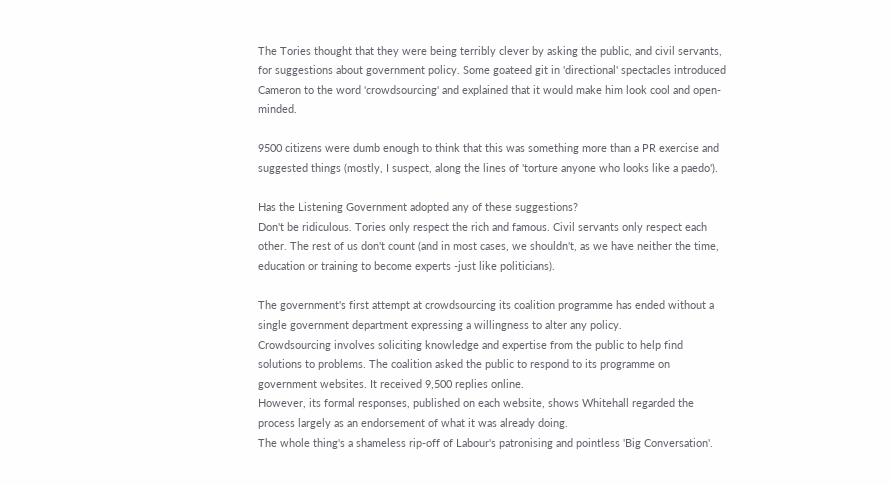The Tories thought that they were being terribly clever by asking the public, and civil servants, for suggestions about government policy. Some goateed git in 'directional' spectacles introduced Cameron to the word 'crowdsourcing' and explained that it would make him look cool and open-minded.

9500 citizens were dumb enough to think that this was something more than a PR exercise and suggested things (mostly, I suspect, along the lines of 'torture anyone who looks like a paedo').

Has the Listening Government adopted any of these suggestions?
Don't be ridiculous. Tories only respect the rich and famous. Civil servants only respect each other. The rest of us don't count (and in most cases, we shouldn't, as we have neither the time, education or training to become experts -just like politicians).

The government's first attempt at crowdsourcing its coalition programme has ended without a single government department expressing a willingness to alter any policy.
Crowdsourcing involves soliciting knowledge and expertise from the public to help find solutions to problems. The coalition asked the public to respond to its programme on government websites. It received 9,500 replies online.
However, its formal responses, published on each website, shows Whitehall regarded the process largely as an endorsement of what it was already doing.
The whole thing's a shameless rip-off of Labour's patronising and pointless 'Big Conversation'.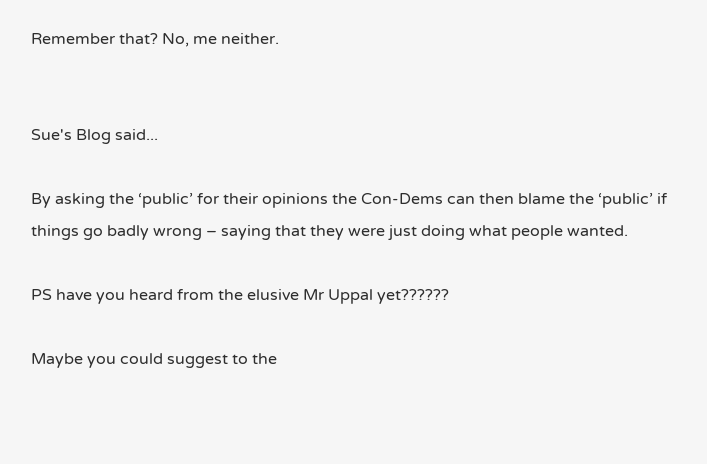Remember that? No, me neither.


Sue's Blog said...

By asking the ‘public’ for their opinions the Con-Dems can then blame the ‘public’ if things go badly wrong – saying that they were just doing what people wanted.

PS have you heard from the elusive Mr Uppal yet??????

Maybe you could suggest to the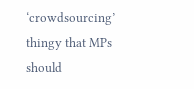‘crowdsourcing’ thingy that MPs should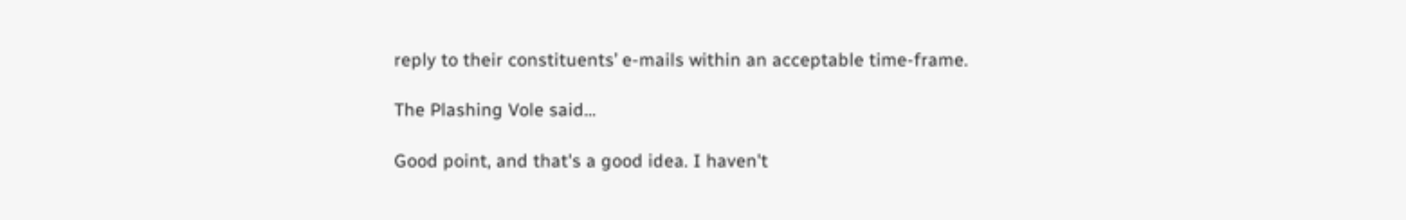reply to their constituents’ e-mails within an acceptable time-frame.

The Plashing Vole said...

Good point, and that's a good idea. I haven't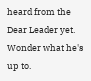heard from the Dear Leader yet. Wonder what he's up to.